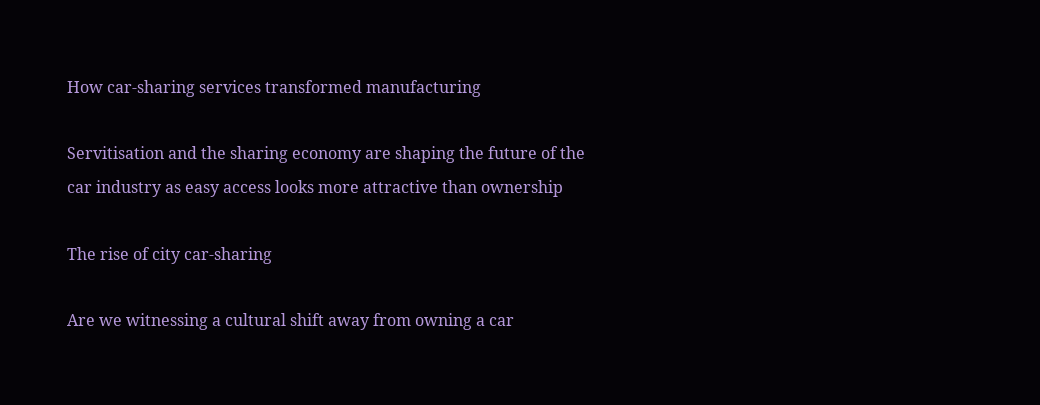How car-sharing services transformed manufacturing

Servitisation and the sharing economy are shaping the future of the car industry as easy access looks more attractive than ownership

The rise of city car-sharing

Are we witnessing a cultural shift away from owning a car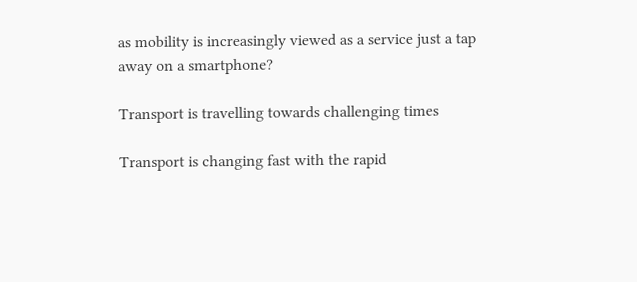as mobility is increasingly viewed as a service just a tap away on a smartphone?

Transport is travelling towards challenging times

Transport is changing fast with the rapid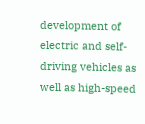development of electric and self-driving vehicles as well as high-speed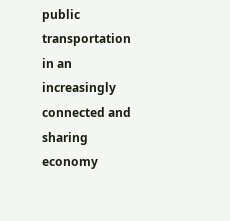public transportation in an increasingly connected and sharing economy